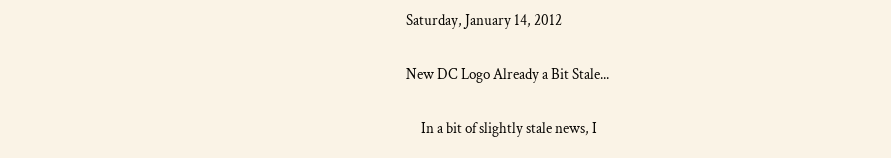Saturday, January 14, 2012

New DC Logo Already a Bit Stale...

     In a bit of slightly stale news, I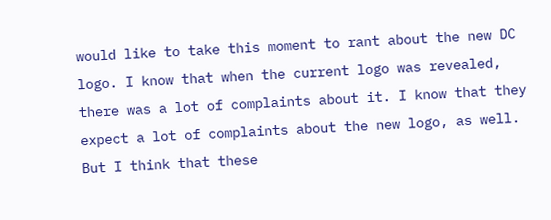would like to take this moment to rant about the new DC logo. I know that when the current logo was revealed, there was a lot of complaints about it. I know that they expect a lot of complaints about the new logo, as well. But I think that these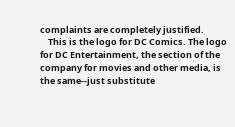complaints are completely justified.
    This is the logo for DC Comics. The logo for DC Entertainment, the section of the company for movies and other media, is the same--just substitute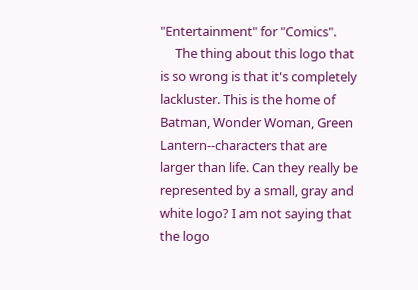"Entertainment" for "Comics".
     The thing about this logo that is so wrong is that it's completely lackluster. This is the home of Batman, Wonder Woman, Green Lantern--characters that are larger than life. Can they really be represented by a small, gray and white logo? I am not saying that the logo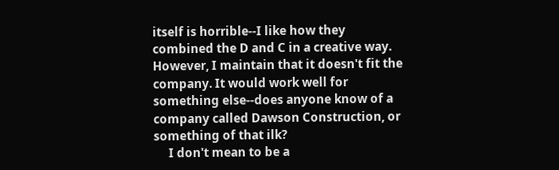itself is horrible--I like how they combined the D and C in a creative way. However, I maintain that it doesn't fit the company. It would work well for something else--does anyone know of a company called Dawson Construction, or something of that ilk?
     I don't mean to be a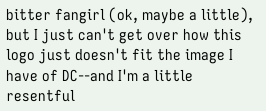bitter fangirl (ok, maybe a little), but I just can't get over how this logo just doesn't fit the image I have of DC--and I'm a little resentful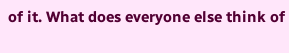of it. What does everyone else think of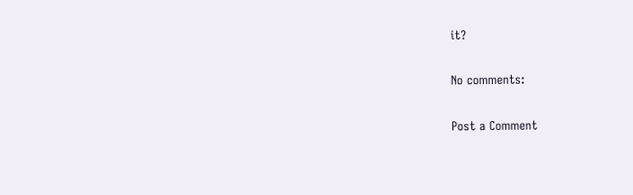it?

No comments:

Post a Comment